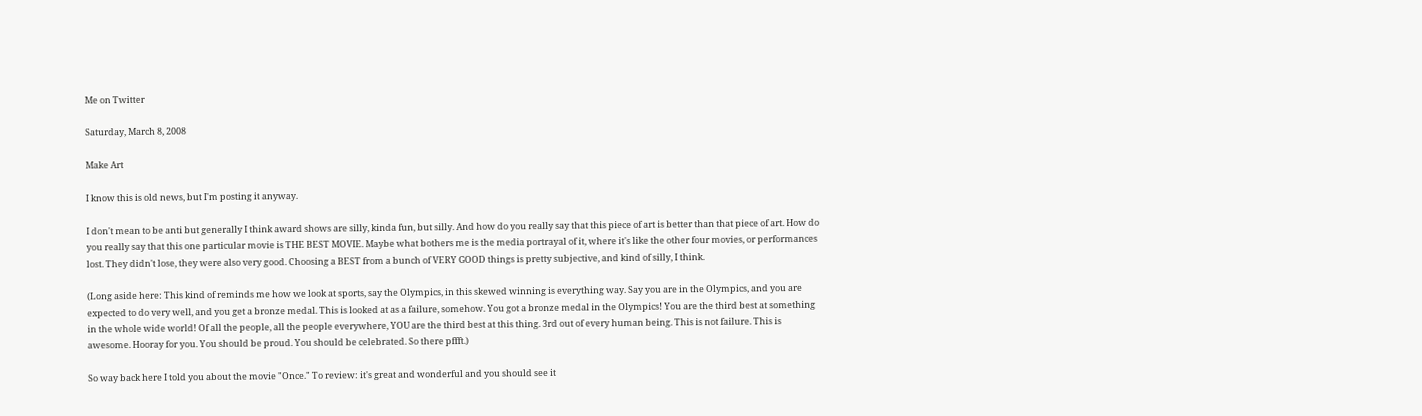Me on Twitter

Saturday, March 8, 2008

Make Art

I know this is old news, but I'm posting it anyway.

I don't mean to be anti but generally I think award shows are silly, kinda fun, but silly. And how do you really say that this piece of art is better than that piece of art. How do you really say that this one particular movie is THE BEST MOVIE. Maybe what bothers me is the media portrayal of it, where it's like the other four movies, or performances lost. They didn't lose, they were also very good. Choosing a BEST from a bunch of VERY GOOD things is pretty subjective, and kind of silly, I think.

(Long aside here: This kind of reminds me how we look at sports, say the Olympics, in this skewed winning is everything way. Say you are in the Olympics, and you are expected to do very well, and you get a bronze medal. This is looked at as a failure, somehow. You got a bronze medal in the Olympics! You are the third best at something in the whole wide world! Of all the people, all the people everywhere, YOU are the third best at this thing. 3rd out of every human being. This is not failure. This is awesome. Hooray for you. You should be proud. You should be celebrated. So there pffft.)

So way back here I told you about the movie "Once." To review: it's great and wonderful and you should see it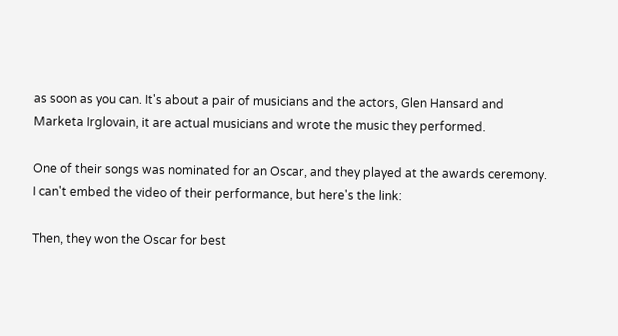as soon as you can. It's about a pair of musicians and the actors, Glen Hansard and Marketa Irglovain, it are actual musicians and wrote the music they performed.

One of their songs was nominated for an Oscar, and they played at the awards ceremony. I can't embed the video of their performance, but here's the link:

Then, they won the Oscar for best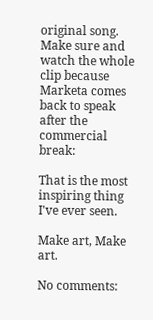original song. Make sure and watch the whole clip because Marketa comes back to speak after the commercial break:

That is the most inspiring thing I've ever seen.

Make art, Make art.

No comments: